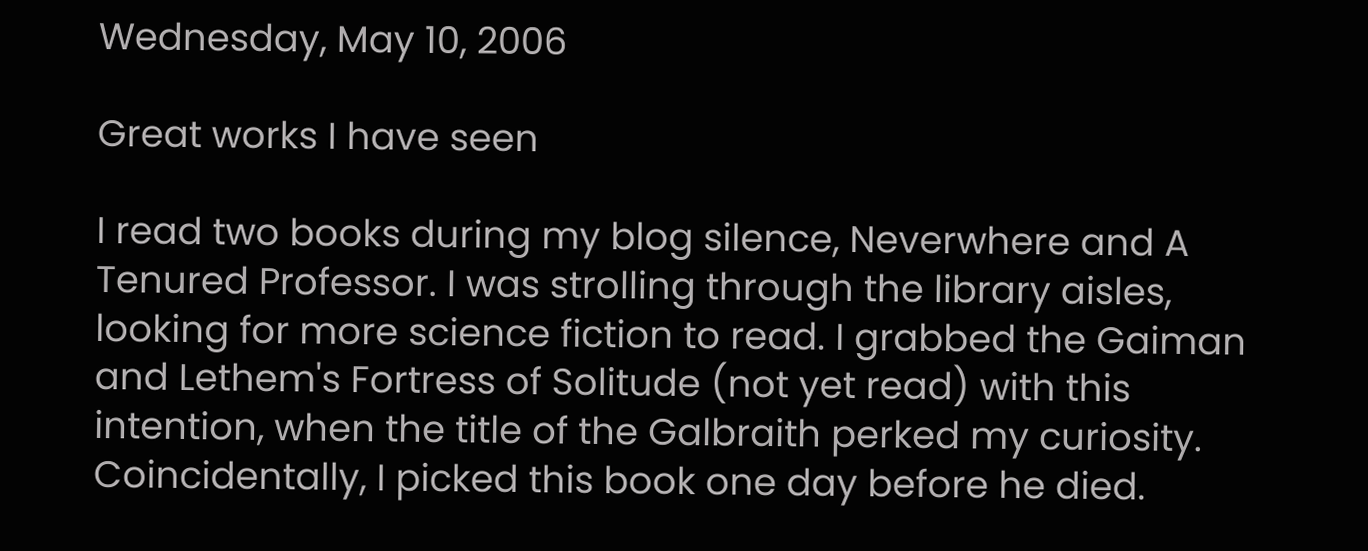Wednesday, May 10, 2006

Great works I have seen

I read two books during my blog silence, Neverwhere and A Tenured Professor. I was strolling through the library aisles, looking for more science fiction to read. I grabbed the Gaiman and Lethem's Fortress of Solitude (not yet read) with this intention, when the title of the Galbraith perked my curiosity. Coincidentally, I picked this book one day before he died.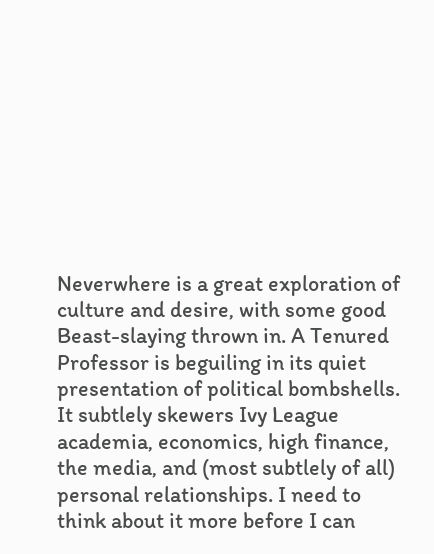Neverwhere is a great exploration of culture and desire, with some good Beast-slaying thrown in. A Tenured Professor is beguiling in its quiet presentation of political bombshells. It subtlely skewers Ivy League academia, economics, high finance, the media, and (most subtlely of all) personal relationships. I need to think about it more before I can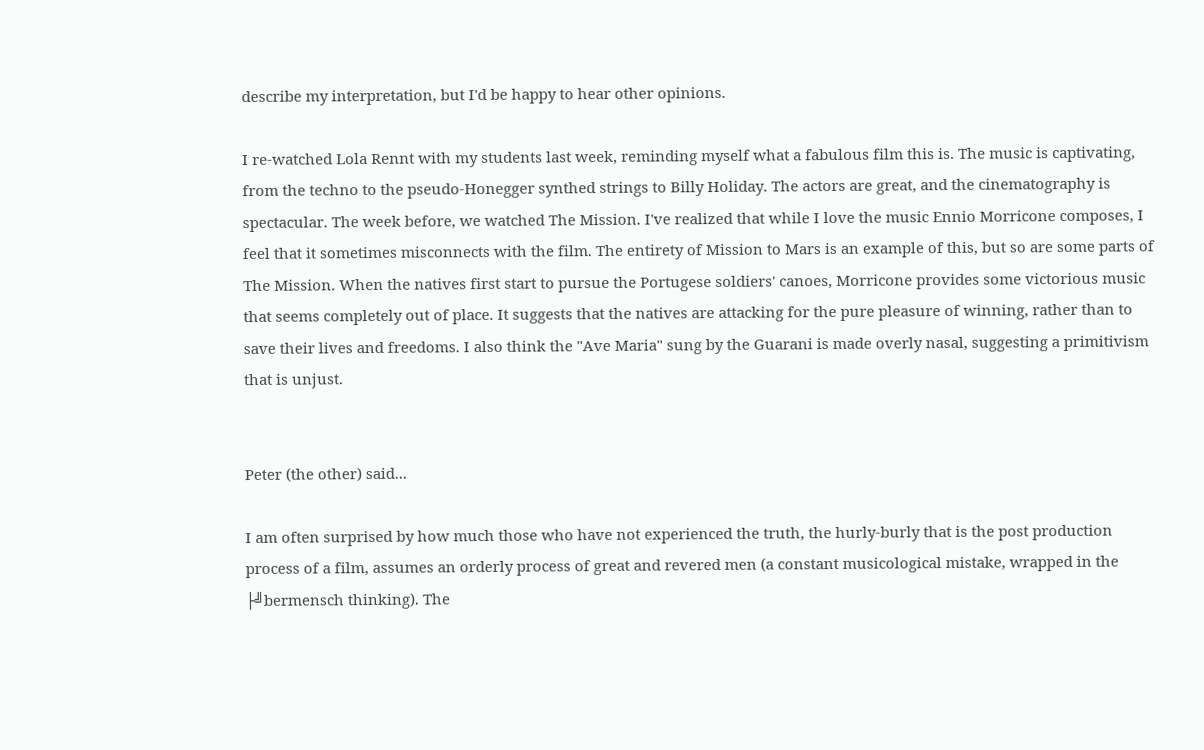describe my interpretation, but I'd be happy to hear other opinions.

I re-watched Lola Rennt with my students last week, reminding myself what a fabulous film this is. The music is captivating, from the techno to the pseudo-Honegger synthed strings to Billy Holiday. The actors are great, and the cinematography is spectacular. The week before, we watched The Mission. I've realized that while I love the music Ennio Morricone composes, I feel that it sometimes misconnects with the film. The entirety of Mission to Mars is an example of this, but so are some parts of The Mission. When the natives first start to pursue the Portugese soldiers' canoes, Morricone provides some victorious music that seems completely out of place. It suggests that the natives are attacking for the pure pleasure of winning, rather than to save their lives and freedoms. I also think the "Ave Maria" sung by the Guarani is made overly nasal, suggesting a primitivism that is unjust.


Peter (the other) said...

I am often surprised by how much those who have not experienced the truth, the hurly-burly that is the post production process of a film, assumes an orderly process of great and revered men (a constant musicological mistake, wrapped in the ├╝bermensch thinking). The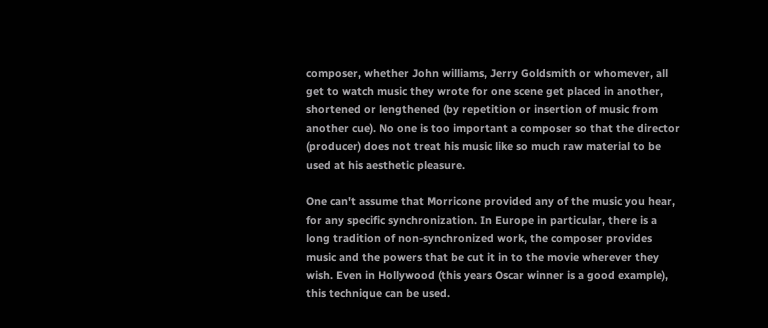composer, whether John williams, Jerry Goldsmith or whomever, all get to watch music they wrote for one scene get placed in another, shortened or lengthened (by repetition or insertion of music from another cue). No one is too important a composer so that the director (producer) does not treat his music like so much raw material to be used at his aesthetic pleasure.

One can't assume that Morricone provided any of the music you hear, for any specific synchronization. In Europe in particular, there is a long tradition of non-synchronized work, the composer provides music and the powers that be cut it in to the movie wherever they wish. Even in Hollywood (this years Oscar winner is a good example), this technique can be used.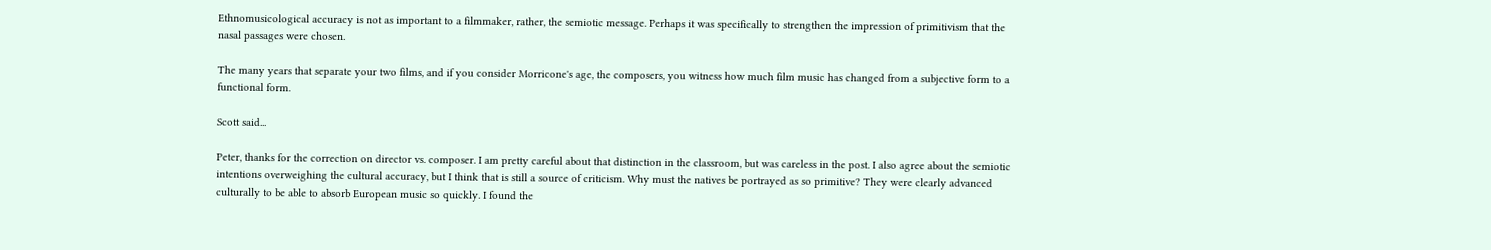Ethnomusicological accuracy is not as important to a filmmaker, rather, the semiotic message. Perhaps it was specifically to strengthen the impression of primitivism that the nasal passages were chosen.

The many years that separate your two films, and if you consider Morricone's age, the composers, you witness how much film music has changed from a subjective form to a functional form.

Scott said...

Peter, thanks for the correction on director vs. composer. I am pretty careful about that distinction in the classroom, but was careless in the post. I also agree about the semiotic intentions overweighing the cultural accuracy, but I think that is still a source of criticism. Why must the natives be portrayed as so primitive? They were clearly advanced culturally to be able to absorb European music so quickly. I found the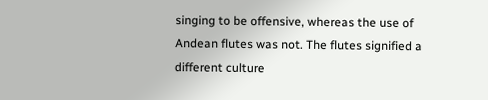singing to be offensive, whereas the use of Andean flutes was not. The flutes signified a different culture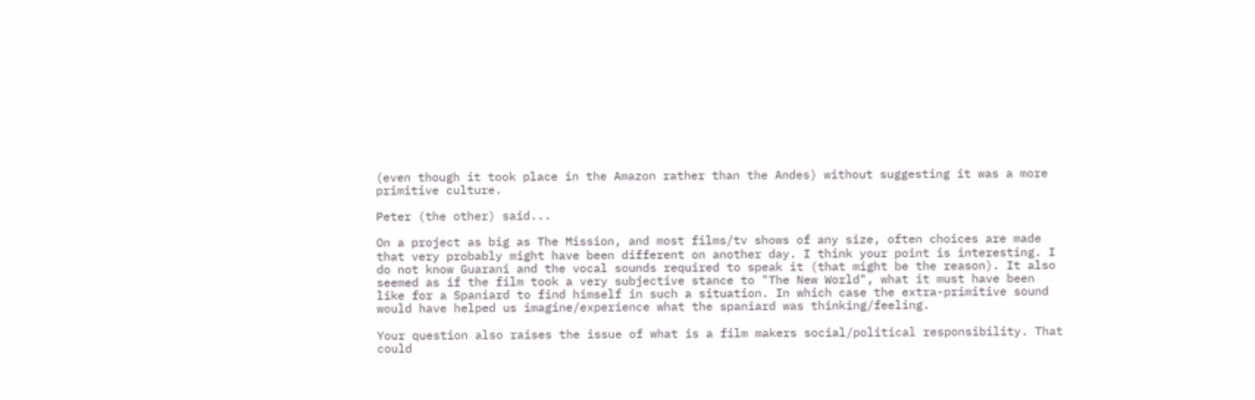(even though it took place in the Amazon rather than the Andes) without suggesting it was a more primitive culture.

Peter (the other) said...

On a project as big as The Mission, and most films/tv shows of any size, often choices are made that very probably might have been different on another day. I think your point is interesting. I do not know Guarani and the vocal sounds required to speak it (that might be the reason). It also seemed as if the film took a very subjective stance to "The New World", what it must have been like for a Spaniard to find himself in such a situation. In which case the extra-primitive sound would have helped us imagine/experience what the spaniard was thinking/feeling.

Your question also raises the issue of what is a film makers social/political responsibility. That could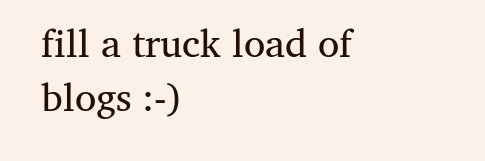fill a truck load of blogs :-)